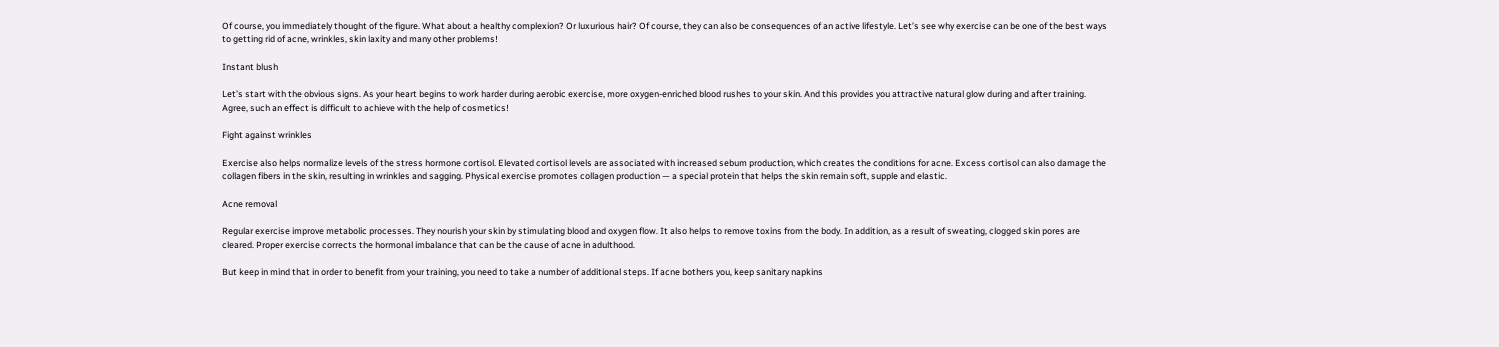Of course, you immediately thought of the figure. What about a healthy complexion? Or luxurious hair? Of course, they can also be consequences of an active lifestyle. Let’s see why exercise can be one of the best ways to getting rid of acne, wrinkles, skin laxity and many other problems!

Instant blush

Let’s start with the obvious signs. As your heart begins to work harder during aerobic exercise, more oxygen-enriched blood rushes to your skin. And this provides you attractive natural glow during and after training. Agree, such an effect is difficult to achieve with the help of cosmetics!

Fight against wrinkles

Exercise also helps normalize levels of the stress hormone cortisol. Elevated cortisol levels are associated with increased sebum production, which creates the conditions for acne. Excess cortisol can also damage the collagen fibers in the skin, resulting in wrinkles and sagging. Physical exercise promotes collagen production — a special protein that helps the skin remain soft, supple and elastic.

Acne removal

Regular exercise improve metabolic processes. They nourish your skin by stimulating blood and oxygen flow. It also helps to remove toxins from the body. In addition, as a result of sweating, clogged skin pores are cleared. Proper exercise corrects the hormonal imbalance that can be the cause of acne in adulthood.

But keep in mind that in order to benefit from your training, you need to take a number of additional steps. If acne bothers you, keep sanitary napkins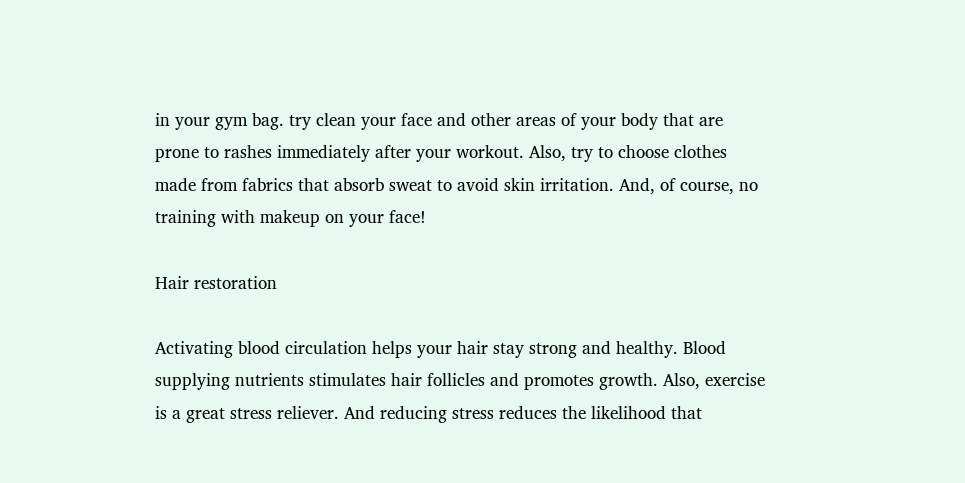in your gym bag. try clean your face and other areas of your body that are prone to rashes immediately after your workout. Also, try to choose clothes made from fabrics that absorb sweat to avoid skin irritation. And, of course, no training with makeup on your face!

Hair restoration

Activating blood circulation helps your hair stay strong and healthy. Blood supplying nutrients stimulates hair follicles and promotes growth. Also, exercise is a great stress reliever. And reducing stress reduces the likelihood that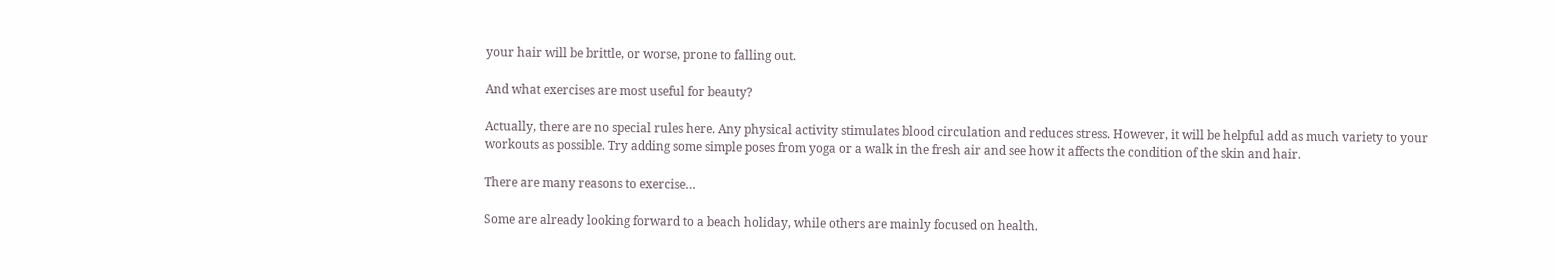your hair will be brittle, or worse, prone to falling out.

And what exercises are most useful for beauty?

Actually, there are no special rules here. Any physical activity stimulates blood circulation and reduces stress. However, it will be helpful add as much variety to your workouts as possible. Try adding some simple poses from yoga or a walk in the fresh air and see how it affects the condition of the skin and hair.

There are many reasons to exercise…

Some are already looking forward to a beach holiday, while others are mainly focused on health.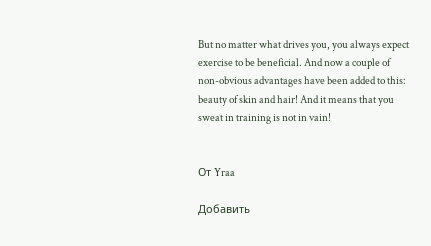But no matter what drives you, you always expect exercise to be beneficial. And now a couple of non-obvious advantages have been added to this: beauty of skin and hair! And it means that you sweat in training is not in vain!


От Yraa

Добавить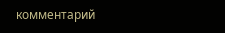комментарий